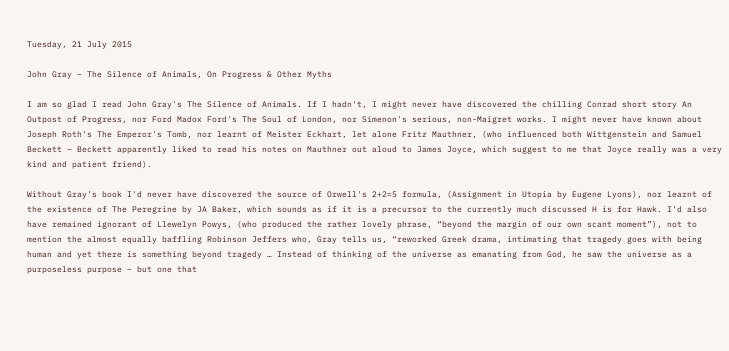Tuesday, 21 July 2015

John Gray – The Silence of Animals, On Progress & Other Myths

I am so glad I read John Gray's The Silence of Animals. If I hadn't, I might never have discovered the chilling Conrad short story An Outpost of Progress, nor Ford Madox Ford's The Soul of London, nor Simenon's serious, non-Maigret works. I might never have known about Joseph Roth's The Emperor's Tomb, nor learnt of Meister Eckhart, let alone Fritz Mauthner, (who influenced both Wittgenstein and Samuel Beckett – Beckett apparently liked to read his notes on Mauthner out aloud to James Joyce, which suggest to me that Joyce really was a very kind and patient friend).

Without Gray's book I'd never have discovered the source of Orwell's 2+2=5 formula, (Assignment in Utopia by Eugene Lyons), nor learnt of the existence of The Peregrine by JA Baker, which sounds as if it is a precursor to the currently much discussed H is for Hawk. I'd also have remained ignorant of Llewelyn Powys, (who produced the rather lovely phrase, “beyond the margin of our own scant moment”), not to mention the almost equally baffling Robinson Jeffers who, Gray tells us, “reworked Greek drama, intimating that tragedy goes with being human and yet there is something beyond tragedy … Instead of thinking of the universe as emanating from God, he saw the universe as a purposeless purpose – but one that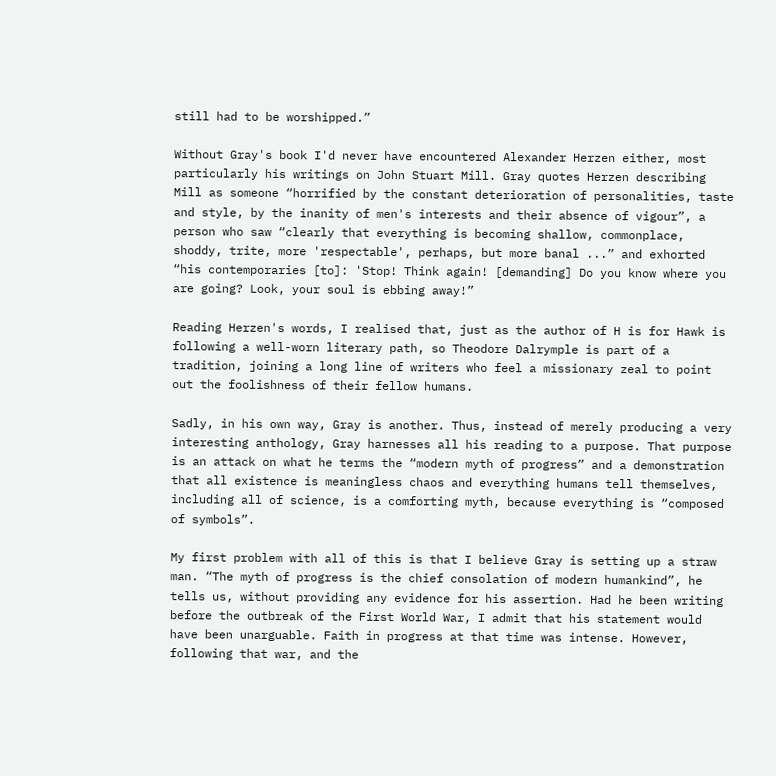still had to be worshipped.”

Without Gray's book I'd never have encountered Alexander Herzen either, most particularly his writings on John Stuart Mill. Gray quotes Herzen describing Mill as someone “horrified by the constant deterioration of personalities, taste and style, by the inanity of men's interests and their absence of vigour”, a person who saw “clearly that everything is becoming shallow, commonplace, shoddy, trite, more 'respectable', perhaps, but more banal ...” and exhorted “his contemporaries [to]: 'Stop! Think again! [demanding] Do you know where you are going? Look, your soul is ebbing away!”

Reading Herzen's words, I realised that, just as the author of H is for Hawk is following a well-worn literary path, so Theodore Dalrymple is part of a tradition, joining a long line of writers who feel a missionary zeal to point out the foolishness of their fellow humans.

Sadly, in his own way, Gray is another. Thus, instead of merely producing a very interesting anthology, Gray harnesses all his reading to a purpose. That purpose is an attack on what he terms the “modern myth of progress” and a demonstration that all existence is meaningless chaos and everything humans tell themselves, including all of science, is a comforting myth, because everything is “composed of symbols”.

My first problem with all of this is that I believe Gray is setting up a straw man. “The myth of progress is the chief consolation of modern humankind”, he tells us, without providing any evidence for his assertion. Had he been writing before the outbreak of the First World War, I admit that his statement would have been unarguable. Faith in progress at that time was intense. However, following that war, and the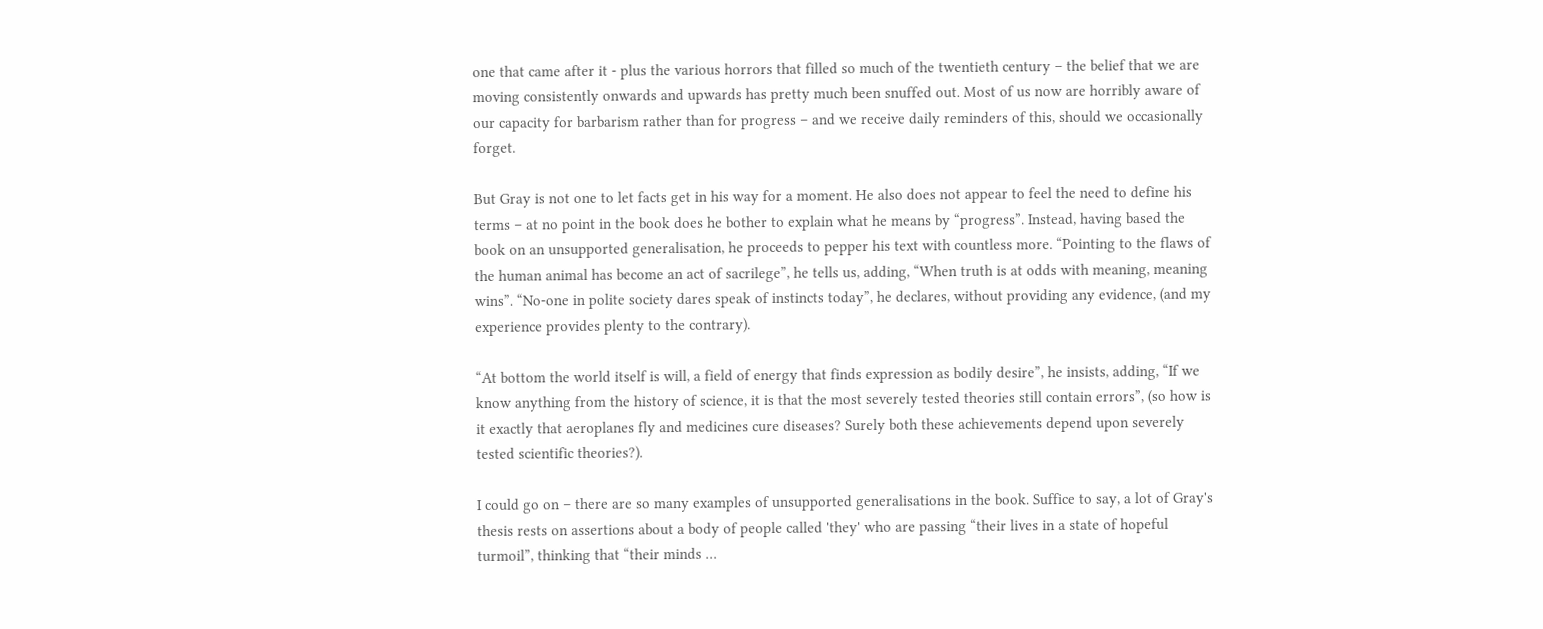one that came after it - plus the various horrors that filled so much of the twentieth century – the belief that we are moving consistently onwards and upwards has pretty much been snuffed out. Most of us now are horribly aware of our capacity for barbarism rather than for progress – and we receive daily reminders of this, should we occasionally forget.

But Gray is not one to let facts get in his way for a moment. He also does not appear to feel the need to define his terms – at no point in the book does he bother to explain what he means by “progress”. Instead, having based the book on an unsupported generalisation, he proceeds to pepper his text with countless more. “Pointing to the flaws of the human animal has become an act of sacrilege”, he tells us, adding, “When truth is at odds with meaning, meaning wins”. “No-one in polite society dares speak of instincts today”, he declares, without providing any evidence, (and my experience provides plenty to the contrary).

“At bottom the world itself is will, a field of energy that finds expression as bodily desire”, he insists, adding, “If we know anything from the history of science, it is that the most severely tested theories still contain errors”, (so how is it exactly that aeroplanes fly and medicines cure diseases? Surely both these achievements depend upon severely tested scientific theories?).

I could go on – there are so many examples of unsupported generalisations in the book. Suffice to say, a lot of Gray's thesis rests on assertions about a body of people called 'they' who are passing “their lives in a state of hopeful turmoil”, thinking that “their minds …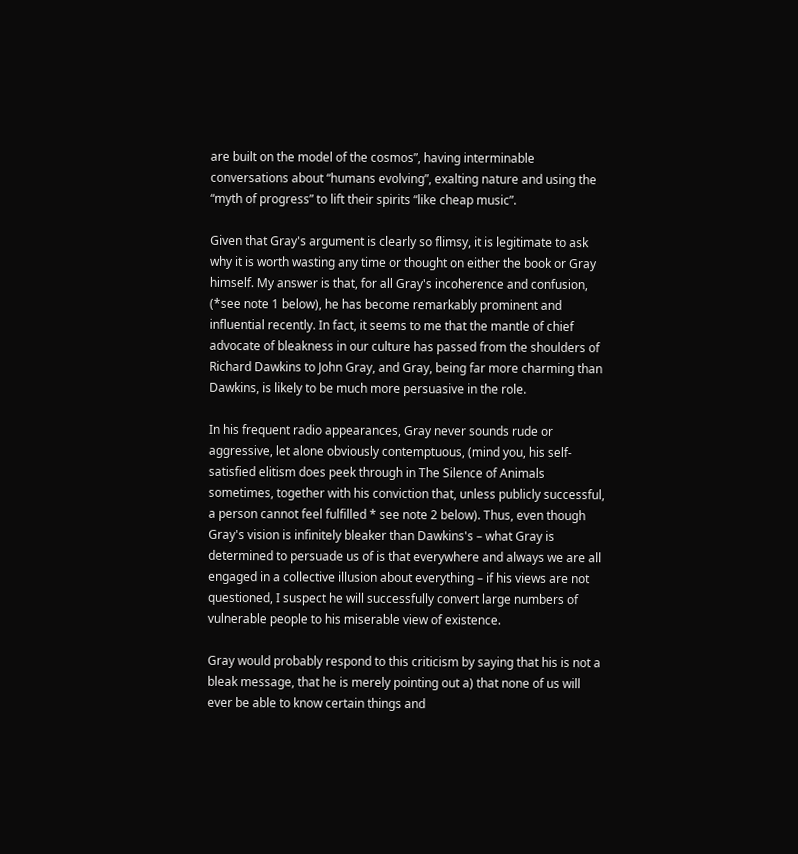are built on the model of the cosmos”, having interminable conversations about “humans evolving”, exalting nature and using the “myth of progress” to lift their spirits “like cheap music”.

Given that Gray's argument is clearly so flimsy, it is legitimate to ask why it is worth wasting any time or thought on either the book or Gray himself. My answer is that, for all Gray's incoherence and confusion, (*see note 1 below), he has become remarkably prominent and influential recently. In fact, it seems to me that the mantle of chief advocate of bleakness in our culture has passed from the shoulders of Richard Dawkins to John Gray, and Gray, being far more charming than Dawkins, is likely to be much more persuasive in the role.

In his frequent radio appearances, Gray never sounds rude or aggressive, let alone obviously contemptuous, (mind you, his self-satisfied elitism does peek through in The Silence of Animals sometimes, together with his conviction that, unless publicly successful, a person cannot feel fulfilled * see note 2 below). Thus, even though Gray's vision is infinitely bleaker than Dawkins's – what Gray is determined to persuade us of is that everywhere and always we are all engaged in a collective illusion about everything – if his views are not questioned, I suspect he will successfully convert large numbers of vulnerable people to his miserable view of existence.

Gray would probably respond to this criticism by saying that his is not a bleak message, that he is merely pointing out a) that none of us will ever be able to know certain things and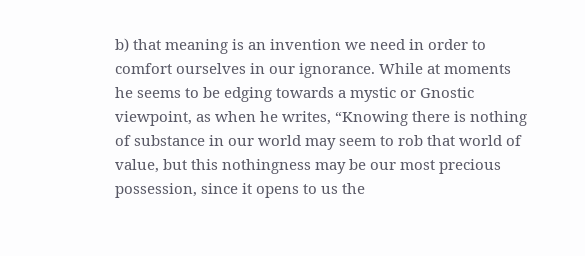b) that meaning is an invention we need in order to comfort ourselves in our ignorance. While at moments he seems to be edging towards a mystic or Gnostic viewpoint, as when he writes, “Knowing there is nothing of substance in our world may seem to rob that world of value, but this nothingness may be our most precious possession, since it opens to us the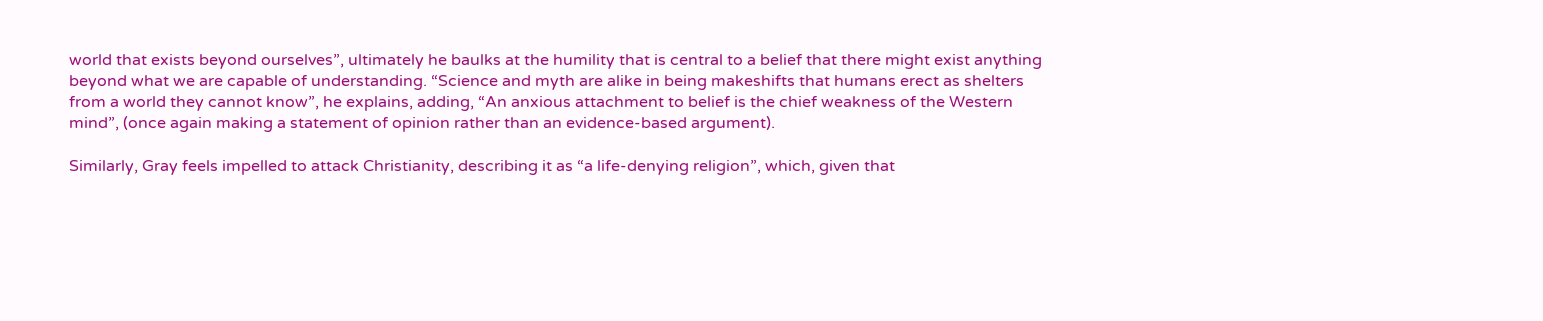world that exists beyond ourselves”, ultimately he baulks at the humility that is central to a belief that there might exist anything beyond what we are capable of understanding. “Science and myth are alike in being makeshifts that humans erect as shelters from a world they cannot know”, he explains, adding, “An anxious attachment to belief is the chief weakness of the Western mind”, (once again making a statement of opinion rather than an evidence-based argument).

Similarly, Gray feels impelled to attack Christianity, describing it as “a life-denying religion”, which, given that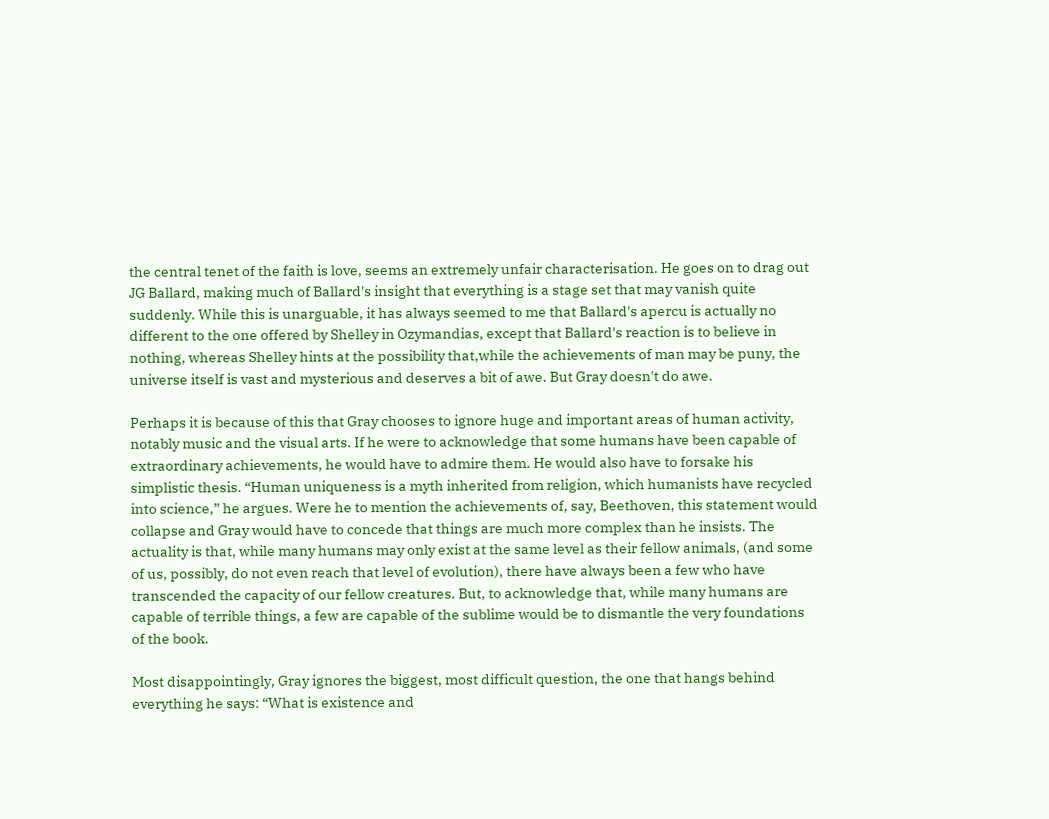the central tenet of the faith is love, seems an extremely unfair characterisation. He goes on to drag out JG Ballard, making much of Ballard's insight that everything is a stage set that may vanish quite suddenly. While this is unarguable, it has always seemed to me that Ballard's apercu is actually no different to the one offered by Shelley in Ozymandias, except that Ballard's reaction is to believe in nothing, whereas Shelley hints at the possibility that,while the achievements of man may be puny, the universe itself is vast and mysterious and deserves a bit of awe. But Gray doesn't do awe.

Perhaps it is because of this that Gray chooses to ignore huge and important areas of human activity, notably music and the visual arts. If he were to acknowledge that some humans have been capable of extraordinary achievements, he would have to admire them. He would also have to forsake his simplistic thesis. “Human uniqueness is a myth inherited from religion, which humanists have recycled into science,” he argues. Were he to mention the achievements of, say, Beethoven, this statement would collapse and Gray would have to concede that things are much more complex than he insists. The actuality is that, while many humans may only exist at the same level as their fellow animals, (and some of us, possibly, do not even reach that level of evolution), there have always been a few who have transcended the capacity of our fellow creatures. But, to acknowledge that, while many humans are capable of terrible things, a few are capable of the sublime would be to dismantle the very foundations of the book.

Most disappointingly, Gray ignores the biggest, most difficult question, the one that hangs behind everything he says: “What is existence and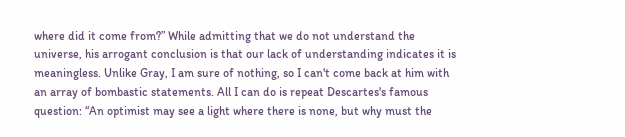where did it come from?” While admitting that we do not understand the universe, his arrogant conclusion is that our lack of understanding indicates it is meaningless. Unlike Gray, I am sure of nothing, so I can't come back at him with an array of bombastic statements. All I can do is repeat Descartes's famous question: “An optimist may see a light where there is none, but why must the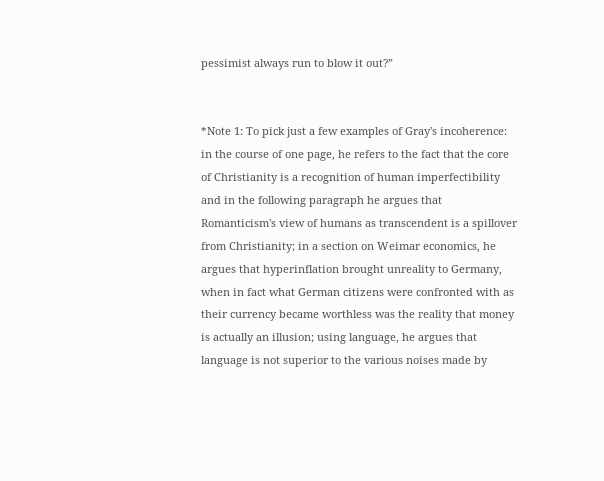pessimist always run to blow it out?”


*Note 1: To pick just a few examples of Gray's incoherence: in the course of one page, he refers to the fact that the core of Christianity is a recognition of human imperfectibility and in the following paragraph he argues that Romanticism's view of humans as transcendent is a spillover from Christianity; in a section on Weimar economics, he argues that hyperinflation brought unreality to Germany, when in fact what German citizens were confronted with as their currency became worthless was the reality that money is actually an illusion; using language, he argues that language is not superior to the various noises made by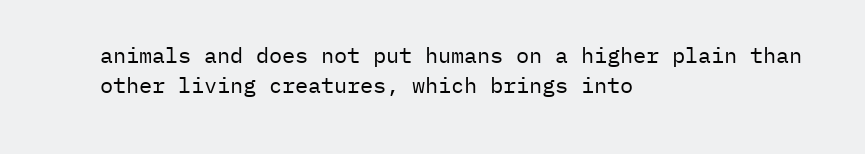animals and does not put humans on a higher plain than other living creatures, which brings into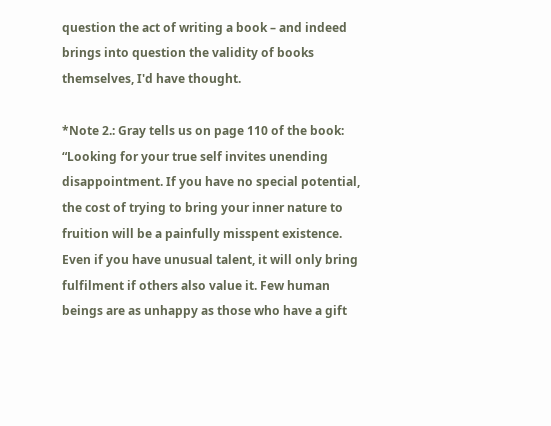question the act of writing a book – and indeed brings into question the validity of books themselves, I'd have thought.

*Note 2.: Gray tells us on page 110 of the book: “Looking for your true self invites unending disappointment. If you have no special potential, the cost of trying to bring your inner nature to fruition will be a painfully misspent existence. Even if you have unusual talent, it will only bring fulfilment if others also value it. Few human beings are as unhappy as those who have a gift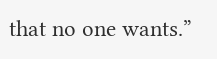that no one wants.”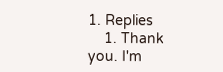1. Replies
    1. Thank you. I'm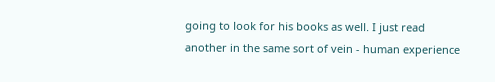going to look for his books as well. I just read another in the same sort of vein - human experience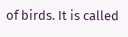of birds. It is called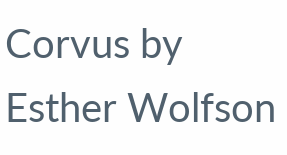Corvus by Esther Wolfson